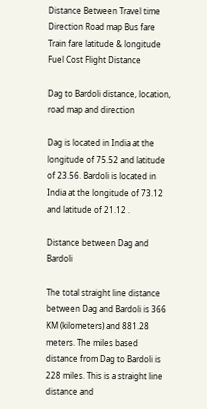Distance Between Travel time Direction Road map Bus fare Train fare latitude & longitude Fuel Cost Flight Distance

Dag to Bardoli distance, location, road map and direction

Dag is located in India at the longitude of 75.52 and latitude of 23.56. Bardoli is located in India at the longitude of 73.12 and latitude of 21.12 .

Distance between Dag and Bardoli

The total straight line distance between Dag and Bardoli is 366 KM (kilometers) and 881.28 meters. The miles based distance from Dag to Bardoli is 228 miles. This is a straight line distance and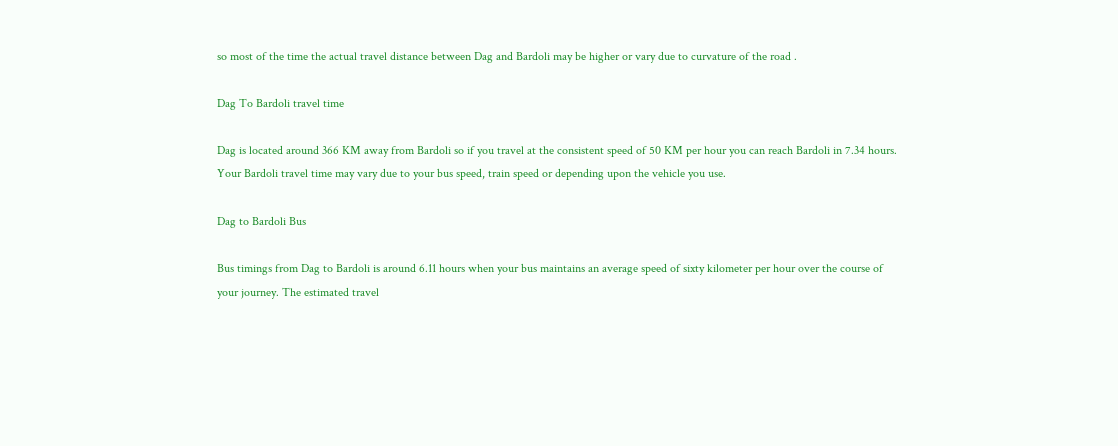so most of the time the actual travel distance between Dag and Bardoli may be higher or vary due to curvature of the road .

Dag To Bardoli travel time

Dag is located around 366 KM away from Bardoli so if you travel at the consistent speed of 50 KM per hour you can reach Bardoli in 7.34 hours. Your Bardoli travel time may vary due to your bus speed, train speed or depending upon the vehicle you use.

Dag to Bardoli Bus

Bus timings from Dag to Bardoli is around 6.11 hours when your bus maintains an average speed of sixty kilometer per hour over the course of your journey. The estimated travel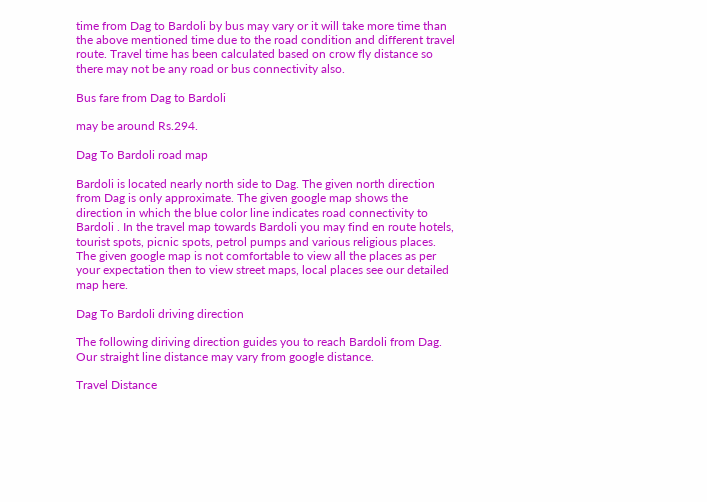time from Dag to Bardoli by bus may vary or it will take more time than the above mentioned time due to the road condition and different travel route. Travel time has been calculated based on crow fly distance so there may not be any road or bus connectivity also.

Bus fare from Dag to Bardoli

may be around Rs.294.

Dag To Bardoli road map

Bardoli is located nearly north side to Dag. The given north direction from Dag is only approximate. The given google map shows the direction in which the blue color line indicates road connectivity to Bardoli . In the travel map towards Bardoli you may find en route hotels, tourist spots, picnic spots, petrol pumps and various religious places. The given google map is not comfortable to view all the places as per your expectation then to view street maps, local places see our detailed map here.

Dag To Bardoli driving direction

The following diriving direction guides you to reach Bardoli from Dag. Our straight line distance may vary from google distance.

Travel Distance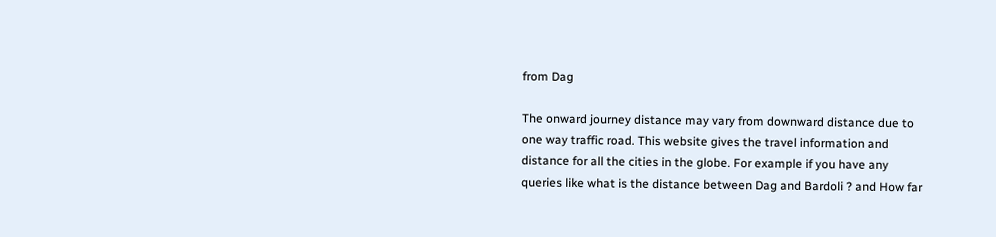from Dag

The onward journey distance may vary from downward distance due to one way traffic road. This website gives the travel information and distance for all the cities in the globe. For example if you have any queries like what is the distance between Dag and Bardoli ? and How far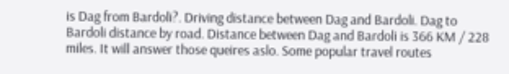is Dag from Bardoli?. Driving distance between Dag and Bardoli. Dag to Bardoli distance by road. Distance between Dag and Bardoli is 366 KM / 228 miles. It will answer those queires aslo. Some popular travel routes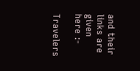and their links are given here :-

Travelers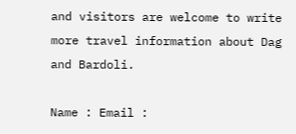and visitors are welcome to write more travel information about Dag and Bardoli.

Name : Email :